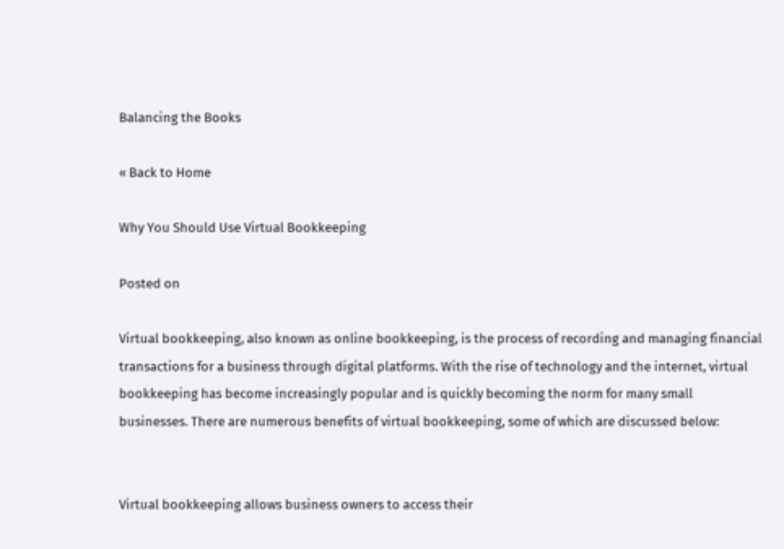Balancing the Books

« Back to Home

Why You Should Use Virtual Bookkeeping

Posted on

Virtual bookkeeping, also known as online bookkeeping, is the process of recording and managing financial transactions for a business through digital platforms. With the rise of technology and the internet, virtual bookkeeping has become increasingly popular and is quickly becoming the norm for many small businesses. There are numerous benefits of virtual bookkeeping, some of which are discussed below:


Virtual bookkeeping allows business owners to access their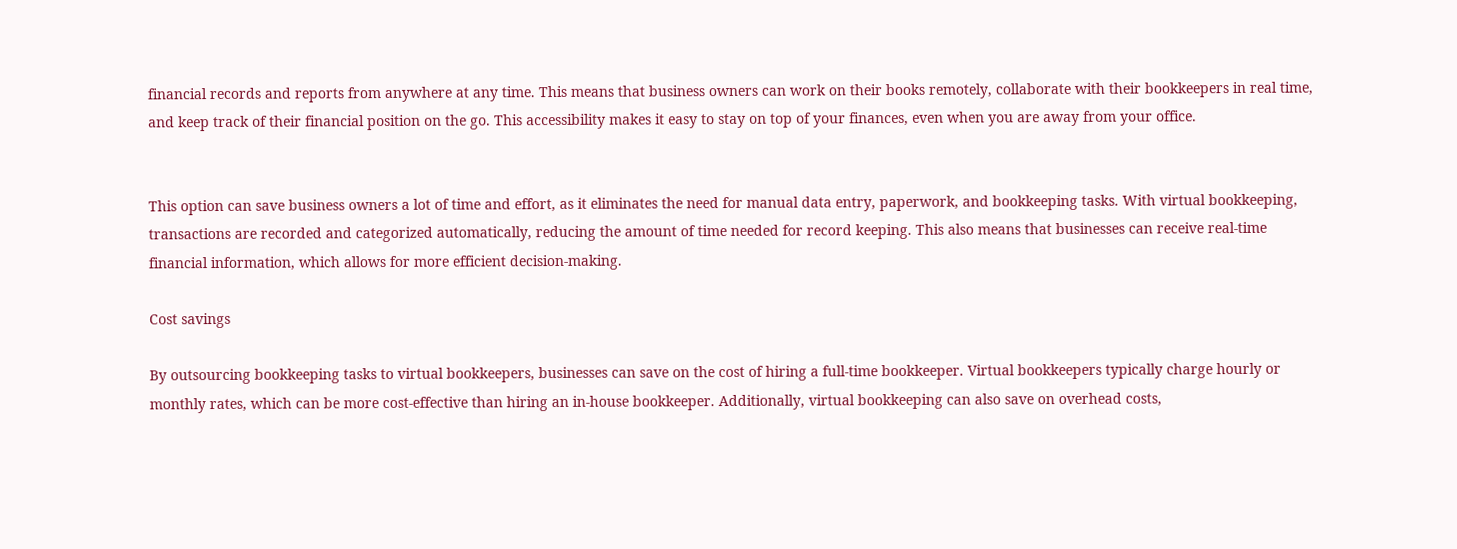financial records and reports from anywhere at any time. This means that business owners can work on their books remotely, collaborate with their bookkeepers in real time, and keep track of their financial position on the go. This accessibility makes it easy to stay on top of your finances, even when you are away from your office.


This option can save business owners a lot of time and effort, as it eliminates the need for manual data entry, paperwork, and bookkeeping tasks. With virtual bookkeeping, transactions are recorded and categorized automatically, reducing the amount of time needed for record keeping. This also means that businesses can receive real-time financial information, which allows for more efficient decision-making.

Cost savings

By outsourcing bookkeeping tasks to virtual bookkeepers, businesses can save on the cost of hiring a full-time bookkeeper. Virtual bookkeepers typically charge hourly or monthly rates, which can be more cost-effective than hiring an in-house bookkeeper. Additionally, virtual bookkeeping can also save on overhead costs,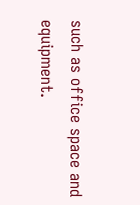such as office space and equipment.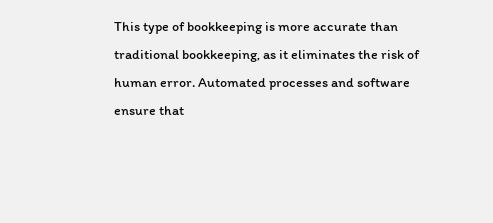This type of bookkeeping is more accurate than traditional bookkeeping, as it eliminates the risk of human error. Automated processes and software ensure that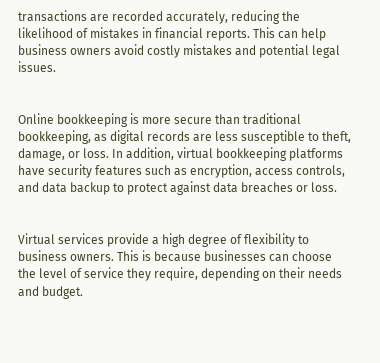transactions are recorded accurately, reducing the likelihood of mistakes in financial reports. This can help business owners avoid costly mistakes and potential legal issues.


Online bookkeeping is more secure than traditional bookkeeping, as digital records are less susceptible to theft, damage, or loss. In addition, virtual bookkeeping platforms have security features such as encryption, access controls, and data backup to protect against data breaches or loss.


Virtual services provide a high degree of flexibility to business owners. This is because businesses can choose the level of service they require, depending on their needs and budget.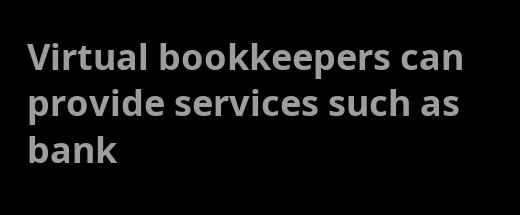Virtual bookkeepers can provide services such as bank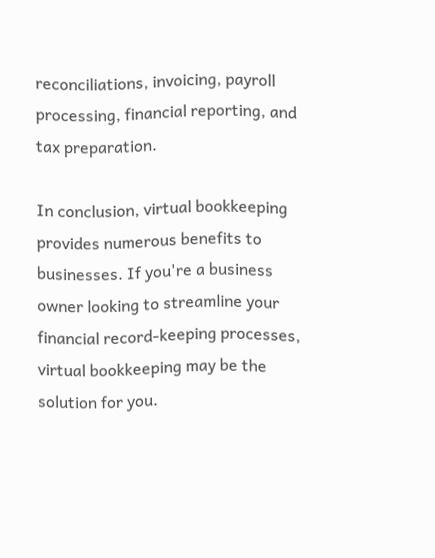reconciliations, invoicing, payroll processing, financial reporting, and tax preparation.

In conclusion, virtual bookkeeping provides numerous benefits to businesses. If you're a business owner looking to streamline your financial record-keeping processes, virtual bookkeeping may be the solution for you.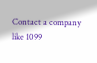Contact a company like 1099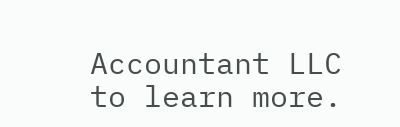Accountant LLC  to learn more.